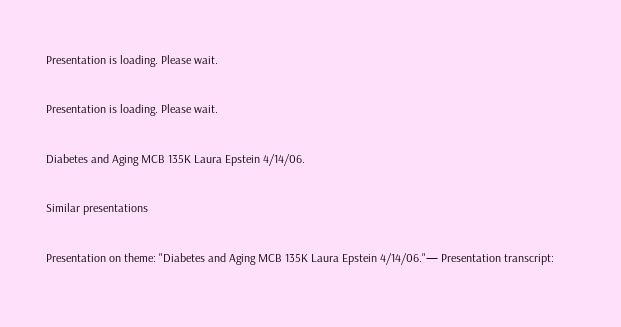Presentation is loading. Please wait.

Presentation is loading. Please wait.

Diabetes and Aging MCB 135K Laura Epstein 4/14/06.

Similar presentations

Presentation on theme: "Diabetes and Aging MCB 135K Laura Epstein 4/14/06."— Presentation transcript: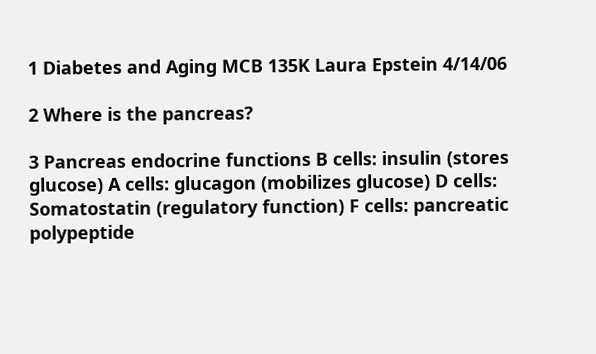1 Diabetes and Aging MCB 135K Laura Epstein 4/14/06

2 Where is the pancreas?

3 Pancreas endocrine functions B cells: insulin (stores glucose) A cells: glucagon (mobilizes glucose) D cells: Somatostatin (regulatory function) F cells: pancreatic polypeptide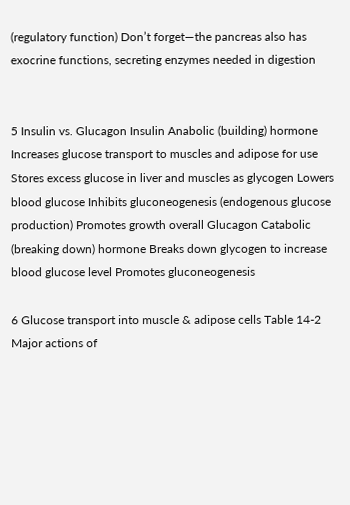(regulatory function) Don’t forget—the pancreas also has exocrine functions, secreting enzymes needed in digestion


5 Insulin vs. Glucagon Insulin Anabolic (building) hormone Increases glucose transport to muscles and adipose for use Stores excess glucose in liver and muscles as glycogen Lowers blood glucose Inhibits gluconeogenesis (endogenous glucose production) Promotes growth overall Glucagon Catabolic (breaking down) hormone Breaks down glycogen to increase blood glucose level Promotes gluconeogenesis

6 Glucose transport into muscle & adipose cells Table 14-2 Major actions of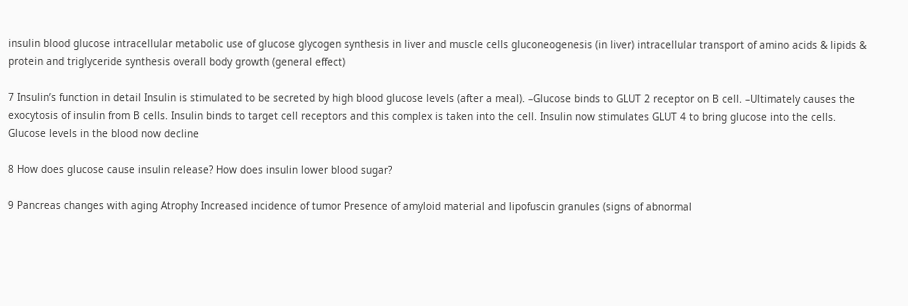insulin blood glucose intracellular metabolic use of glucose glycogen synthesis in liver and muscle cells gluconeogenesis (in liver) intracellular transport of amino acids & lipids & protein and triglyceride synthesis overall body growth (general effect)

7 Insulin’s function in detail Insulin is stimulated to be secreted by high blood glucose levels (after a meal). –Glucose binds to GLUT 2 receptor on B cell. –Ultimately causes the exocytosis of insulin from B cells. Insulin binds to target cell receptors and this complex is taken into the cell. Insulin now stimulates GLUT 4 to bring glucose into the cells. Glucose levels in the blood now decline

8 How does glucose cause insulin release? How does insulin lower blood sugar?

9 Pancreas changes with aging Atrophy Increased incidence of tumor Presence of amyloid material and lipofuscin granules (signs of abnormal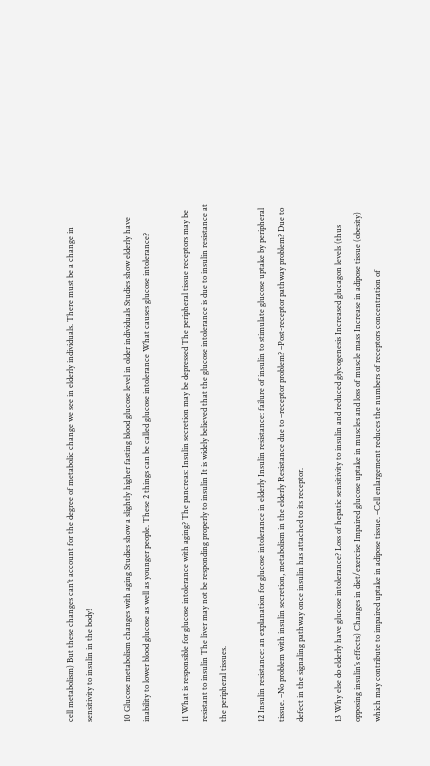cell metabolism) But these changes can’t account for the degree of metabolic change we see in elderly individuals. There must be a change in sensitivity to insulin in the body!

10 Glucose metabolism changes with aging Studies show a slightly higher fasting blood glucose level in older individuals Studies show elderly have inability to lower blood glucose as well as younger people. These 2 things can be called glucose intolerance What causes glucose intolerance?

11 What is responsible for glucose intolerance with aging? The pancreas: Insulin secretion may be depressed The peripheral tissue receptors may be resistant to insulin The liver may not be responding properly to insulin It is widely believed that the glucose intolerance is due to insulin resistance at the peripheral tissues.

12 Insulin resistance: an explanation for glucose intolerance in elderly Insulin resistance: failure of insulin to stimulate glucose uptake by peripheral tissue. –No problem with insulin secretion, metabolism in the elderly Resistance due to –receptor problem? –Post-receptor pathway problem? Due to defect in the signaling pathway once insulin has attached to its receptor.

13 Why else do elderly have glucose intolerance? Loss of hepatic sensitivity to insulin and reduced glycogenesis Increased glucagon levels (thus opposing insulin’s effects) Changes in diet/exercise Impaired glucose uptake in muscles and loss of muscle mass Increase in adipose tissue (obesity) which may contribute to impaired uptake in adipose tissue. –Cell enlargement reduces the numbers of receptors concentration of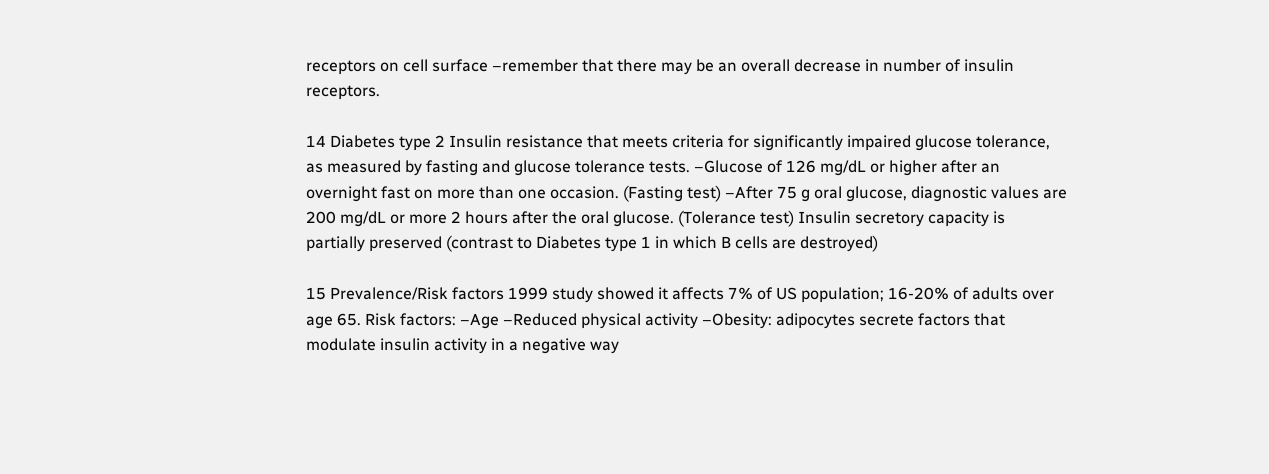receptors on cell surface –remember that there may be an overall decrease in number of insulin receptors.

14 Diabetes type 2 Insulin resistance that meets criteria for significantly impaired glucose tolerance, as measured by fasting and glucose tolerance tests. –Glucose of 126 mg/dL or higher after an overnight fast on more than one occasion. (Fasting test) –After 75 g oral glucose, diagnostic values are 200 mg/dL or more 2 hours after the oral glucose. (Tolerance test) Insulin secretory capacity is partially preserved (contrast to Diabetes type 1 in which B cells are destroyed)

15 Prevalence/Risk factors 1999 study showed it affects 7% of US population; 16-20% of adults over age 65. Risk factors: –Age –Reduced physical activity –Obesity: adipocytes secrete factors that modulate insulin activity in a negative way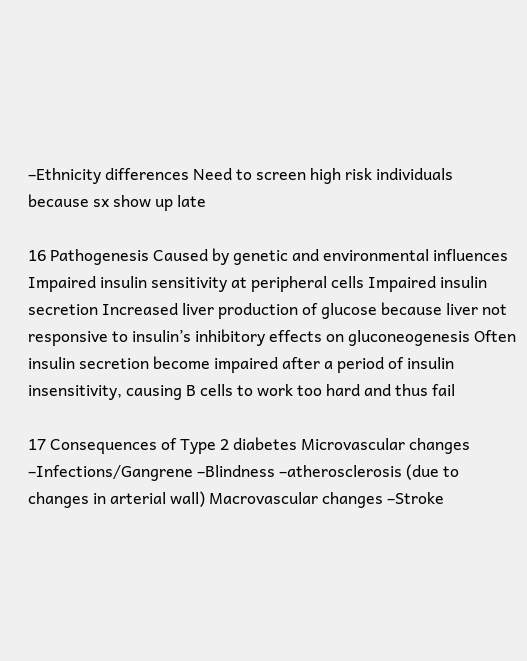–Ethnicity differences Need to screen high risk individuals because sx show up late

16 Pathogenesis Caused by genetic and environmental influences Impaired insulin sensitivity at peripheral cells Impaired insulin secretion Increased liver production of glucose because liver not responsive to insulin’s inhibitory effects on gluconeogenesis Often insulin secretion become impaired after a period of insulin insensitivity, causing B cells to work too hard and thus fail

17 Consequences of Type 2 diabetes Microvascular changes –Infections/Gangrene –Blindness –atherosclerosis (due to changes in arterial wall) Macrovascular changes –Stroke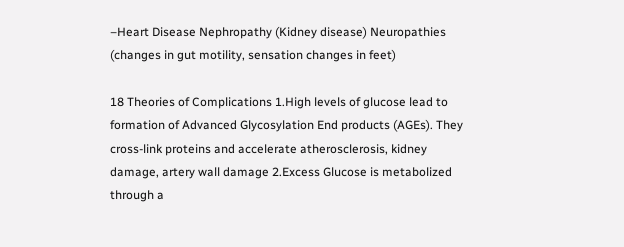–Heart Disease Nephropathy (Kidney disease) Neuropathies (changes in gut motility, sensation changes in feet)

18 Theories of Complications 1.High levels of glucose lead to formation of Advanced Glycosylation End products (AGEs). They cross-link proteins and accelerate atherosclerosis, kidney damage, artery wall damage 2.Excess Glucose is metabolized through a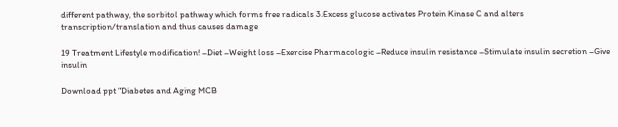different pathway, the sorbitol pathway which forms free radicals 3.Excess glucose activates Protein Kinase C and alters transcription/translation and thus causes damage

19 Treatment Lifestyle modification! –Diet –Weight loss –Exercise Pharmacologic –Reduce insulin resistance –Stimulate insulin secretion –Give insulin

Download ppt "Diabetes and Aging MCB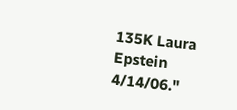135K Laura Epstein 4/14/06."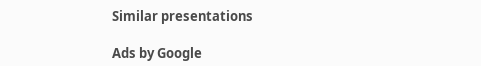Similar presentations

Ads by Google